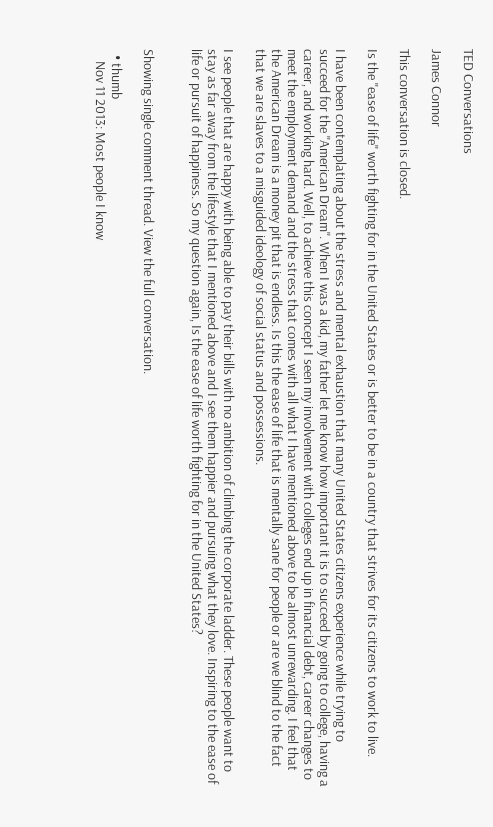TED Conversations

James Connor

This conversation is closed.

Is the "ease of life" worth fighting for in the United States or is better to be in a country that strives for its citizens to work to live.

I have been contemplating about the stress and mental exhaustion that many United States citizens experience while trying to succeed for the "American Dream". When I was a kid, my father let me know how important it is to succeed by going to college, having a career, and working hard. Well, to achieve this concept I seen my involvement with colleges end up in financial debt, career changes to meet the employment demand and the stress that comes with all what I have mentioned above to be almost unrewarding. I feel that the American Dream is a money pit that is endless. Is this the ease of life that is mentally sane for people or are we blind to the fact that we are slaves to a misguided ideology of social status and possessions.

I see people that are happy with being able to pay their bills with no ambition of climbing the corporate ladder. These people want to stay as far away from the lifestyle that I mentioned above and I see them happier and pursuing what they love. Inspiring to the ease of life or pursuit of happiness. So my question again, Is the ease of life worth fighting for in the United States?


Showing single comment thread. View the full conversation.

  • thumb
    Nov 11 2013: Most people I know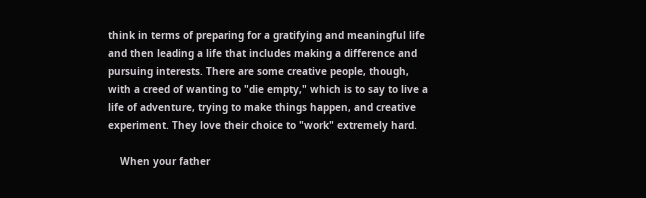think in terms of preparing for a gratifying and meaningful life and then leading a life that includes making a difference and pursuing interests. There are some creative people, though, with a creed of wanting to "die empty," which is to say to live a life of adventure, trying to make things happen, and creative experiment. They love their choice to "work" extremely hard.

    When your father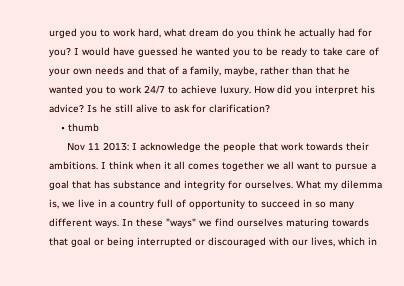urged you to work hard, what dream do you think he actually had for you? I would have guessed he wanted you to be ready to take care of your own needs and that of a family, maybe, rather than that he wanted you to work 24/7 to achieve luxury. How did you interpret his advice? Is he still alive to ask for clarification?
    • thumb
      Nov 11 2013: I acknowledge the people that work towards their ambitions. I think when it all comes together we all want to pursue a goal that has substance and integrity for ourselves. What my dilemma is, we live in a country full of opportunity to succeed in so many different ways. In these "ways" we find ourselves maturing towards that goal or being interrupted or discouraged with our lives, which in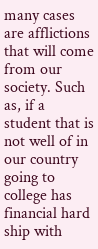many cases are afflictions that will come from our society. Such as, if a student that is not well of in our country going to college has financial hard ship with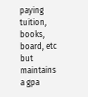paying tuition, books, board, etc but maintains a gpa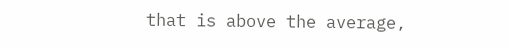that is above the average,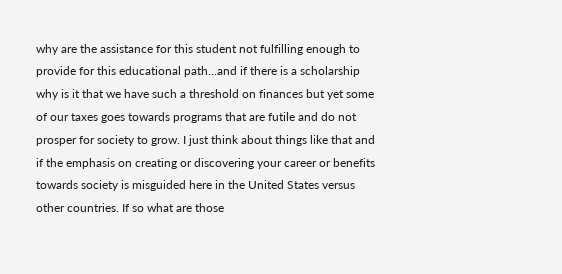why are the assistance for this student not fulfilling enough to provide for this educational path...and if there is a scholarship why is it that we have such a threshold on finances but yet some of our taxes goes towards programs that are futile and do not prosper for society to grow. I just think about things like that and if the emphasis on creating or discovering your career or benefits towards society is misguided here in the United States versus other countries. If so what are those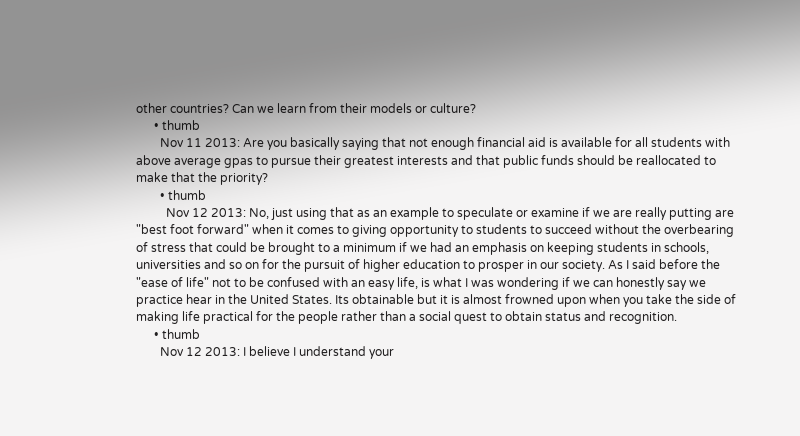other countries? Can we learn from their models or culture?
      • thumb
        Nov 11 2013: Are you basically saying that not enough financial aid is available for all students with above average gpas to pursue their greatest interests and that public funds should be reallocated to make that the priority?
        • thumb
          Nov 12 2013: No, just using that as an example to speculate or examine if we are really putting are "best foot forward" when it comes to giving opportunity to students to succeed without the overbearing of stress that could be brought to a minimum if we had an emphasis on keeping students in schools, universities and so on for the pursuit of higher education to prosper in our society. As I said before the "ease of life" not to be confused with an easy life, is what I was wondering if we can honestly say we practice hear in the United States. Its obtainable but it is almost frowned upon when you take the side of making life practical for the people rather than a social quest to obtain status and recognition.
      • thumb
        Nov 12 2013: I believe I understand your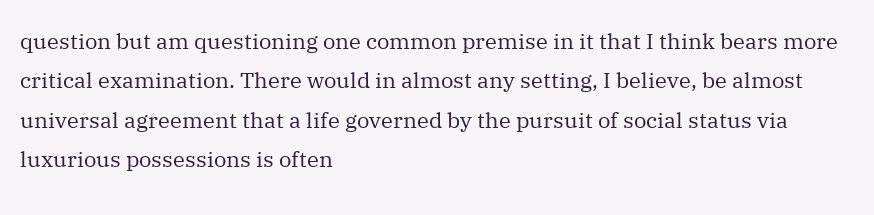question but am questioning one common premise in it that I think bears more critical examination. There would in almost any setting, I believe, be almost universal agreement that a life governed by the pursuit of social status via luxurious possessions is often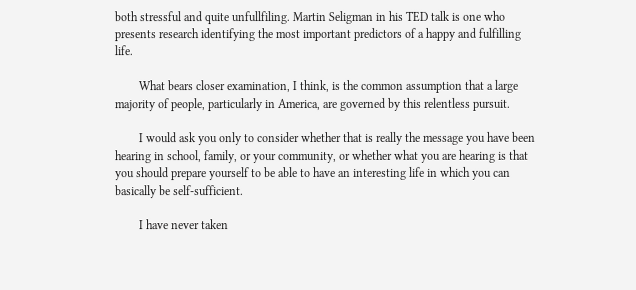both stressful and quite unfullfiling. Martin Seligman in his TED talk is one who presents research identifying the most important predictors of a happy and fulfilling life.

        What bears closer examination, I think, is the common assumption that a large majority of people, particularly in America, are governed by this relentless pursuit.

        I would ask you only to consider whether that is really the message you have been hearing in school, family, or your community, or whether what you are hearing is that you should prepare yourself to be able to have an interesting life in which you can basically be self-sufficient.

        I have never taken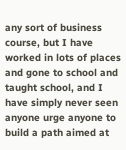any sort of business course, but I have worked in lots of places and gone to school and taught school, and I have simply never seen anyone urge anyone to build a path aimed at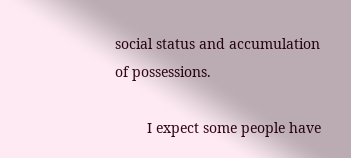social status and accumulation of possessions.

        I expect some people have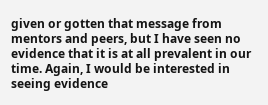given or gotten that message from mentors and peers, but I have seen no evidence that it is at all prevalent in our time. Again, I would be interested in seeing evidence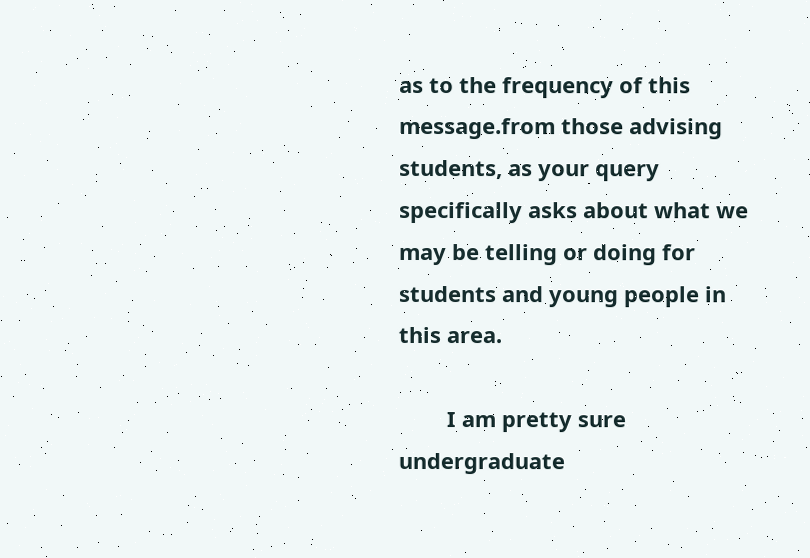as to the frequency of this message.from those advising students, as your query specifically asks about what we may be telling or doing for students and young people in this area.

        I am pretty sure undergraduate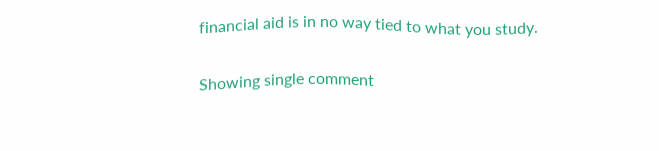financial aid is in no way tied to what you study.

Showing single comment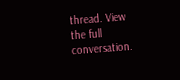thread. View the full conversation.